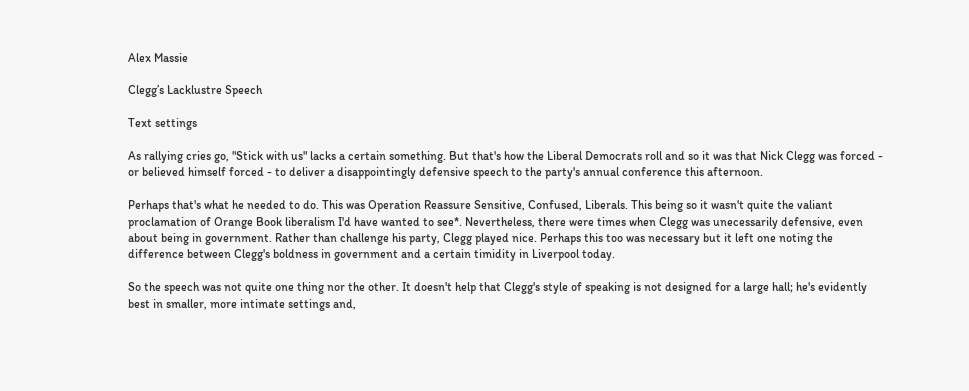Alex Massie

Clegg’s Lacklustre Speech

Text settings

As rallying cries go, "Stick with us" lacks a certain something. But that's how the Liberal Democrats roll and so it was that Nick Clegg was forced - or believed himself forced - to deliver a disappointingly defensive speech to the party's annual conference this afternoon.

Perhaps that's what he needed to do. This was Operation Reassure Sensitive, Confused, Liberals. This being so it wasn't quite the valiant proclamation of Orange Book liberalism I'd have wanted to see*. Nevertheless, there were times when Clegg was unecessarily defensive, even about being in government. Rather than challenge his party, Clegg played nice. Perhaps this too was necessary but it left one noting the difference between Clegg's boldness in government and a certain timidity in Liverpool today.

So the speech was not quite one thing nor the other. It doesn't help that Clegg's style of speaking is not designed for a large hall; he's evidently best in smaller, more intimate settings and,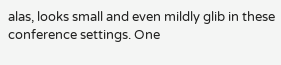alas, looks small and even mildly glib in these conference settings. One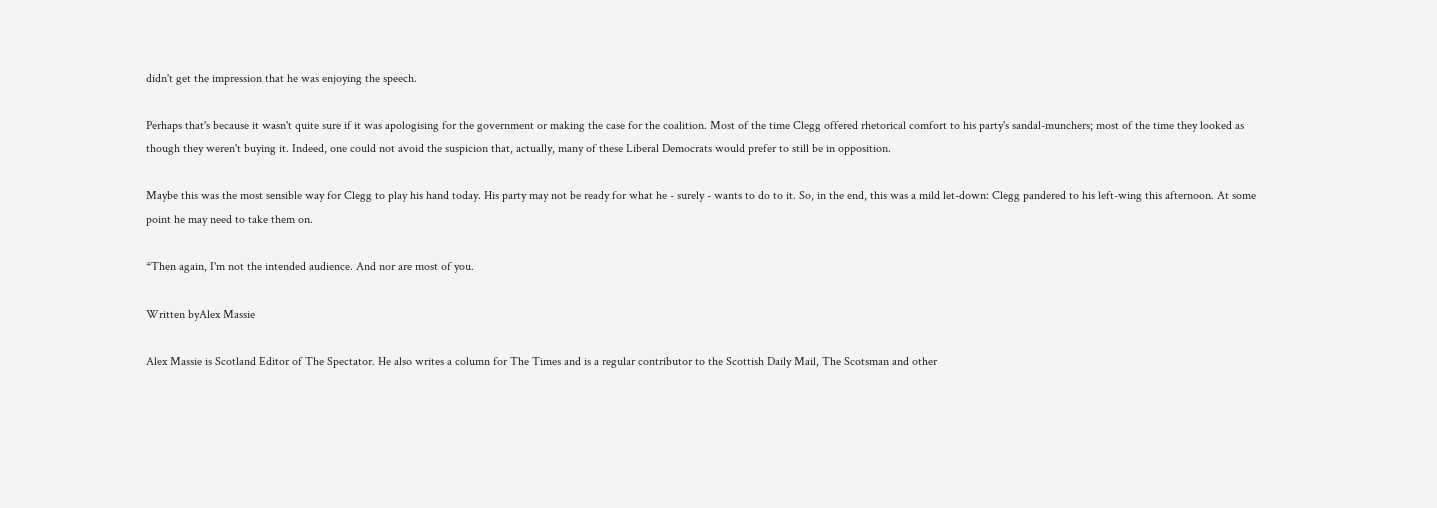didn't get the impression that he was enjoying the speech.

Perhaps that's because it wasn't quite sure if it was apologising for the government or making the case for the coalition. Most of the time Clegg offered rhetorical comfort to his party's sandal-munchers; most of the time they looked as though they weren't buying it. Indeed, one could not avoid the suspicion that, actually, many of these Liberal Democrats would prefer to still be in opposition.

Maybe this was the most sensible way for Clegg to play his hand today. His party may not be ready for what he - surely - wants to do to it. So, in the end, this was a mild let-down: Clegg pandered to his left-wing this afternoon. At some point he may need to take them on.

*Then again, I'm not the intended audience. And nor are most of you.

Written byAlex Massie

Alex Massie is Scotland Editor of The Spectator. He also writes a column for The Times and is a regular contributor to the Scottish Daily Mail, The Scotsman and other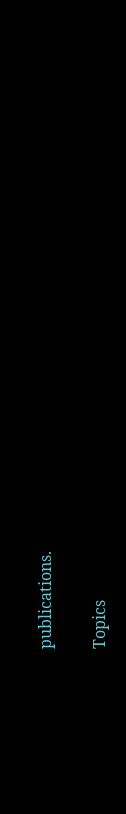publications.

Topics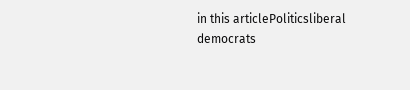in this articlePoliticsliberal democrats